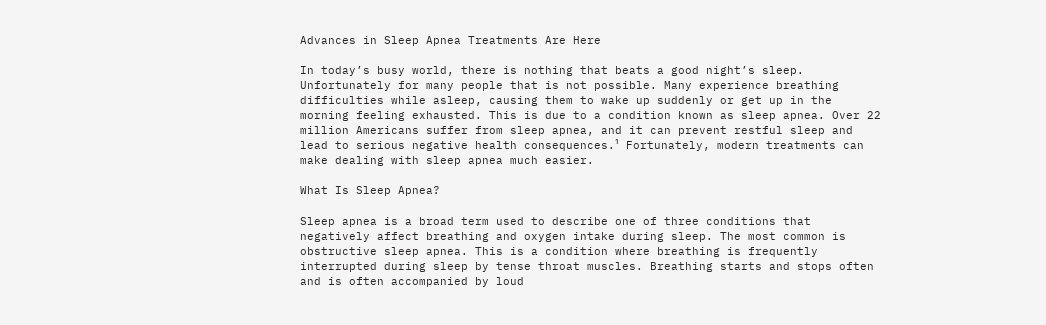Advances in Sleep Apnea Treatments Are Here

In today’s busy world, there is nothing that beats a good night’s sleep. Unfortunately for many people that is not possible. Many experience breathing difficulties while asleep, causing them to wake up suddenly or get up in the morning feeling exhausted. This is due to a condition known as sleep apnea. Over 22 million Americans suffer from sleep apnea, and it can prevent restful sleep and lead to serious negative health consequences.¹ Fortunately, modern treatments can make dealing with sleep apnea much easier.

What Is Sleep Apnea?

Sleep apnea is a broad term used to describe one of three conditions that negatively affect breathing and oxygen intake during sleep. The most common is obstructive sleep apnea. This is a condition where breathing is frequently interrupted during sleep by tense throat muscles. Breathing starts and stops often and is often accompanied by loud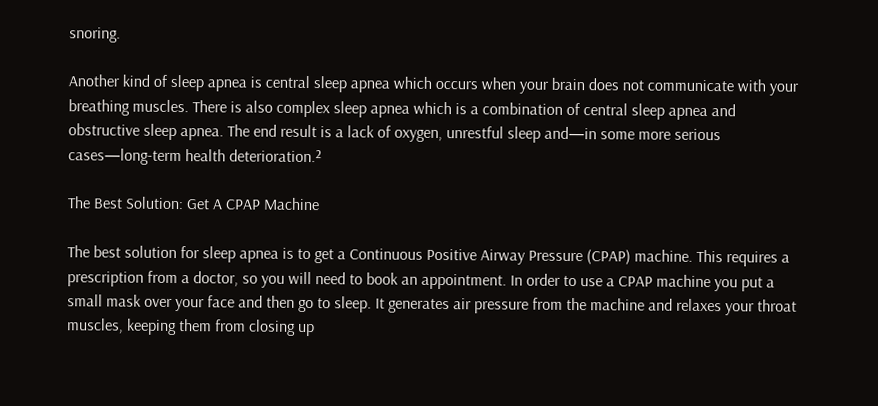snoring.

Another kind of sleep apnea is central sleep apnea which occurs when your brain does not communicate with your breathing muscles. There is also complex sleep apnea which is a combination of central sleep apnea and obstructive sleep apnea. The end result is a lack of oxygen, unrestful sleep and—in some more serious cases—long-term health deterioration.²

The Best Solution: Get A CPAP Machine

The best solution for sleep apnea is to get a Continuous Positive Airway Pressure (CPAP) machine. This requires a prescription from a doctor, so you will need to book an appointment. In order to use a CPAP machine you put a small mask over your face and then go to sleep. It generates air pressure from the machine and relaxes your throat muscles, keeping them from closing up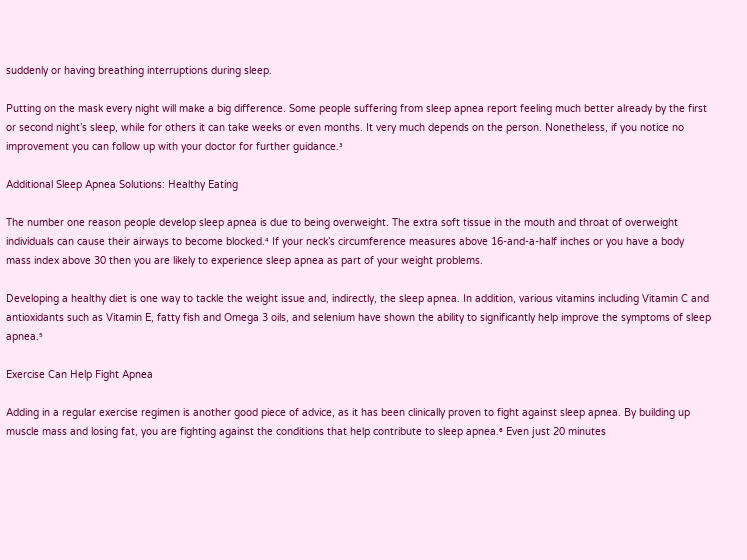suddenly or having breathing interruptions during sleep.

Putting on the mask every night will make a big difference. Some people suffering from sleep apnea report feeling much better already by the first or second night’s sleep, while for others it can take weeks or even months. It very much depends on the person. Nonetheless, if you notice no improvement you can follow up with your doctor for further guidance.³

Additional Sleep Apnea Solutions: Healthy Eating

The number one reason people develop sleep apnea is due to being overweight. The extra soft tissue in the mouth and throat of overweight individuals can cause their airways to become blocked.⁴ If your neck’s circumference measures above 16-and-a-half inches or you have a body mass index above 30 then you are likely to experience sleep apnea as part of your weight problems.

Developing a healthy diet is one way to tackle the weight issue and, indirectly, the sleep apnea. In addition, various vitamins including Vitamin C and antioxidants such as Vitamin E, fatty fish and Omega 3 oils, and selenium have shown the ability to significantly help improve the symptoms of sleep apnea.⁵

Exercise Can Help Fight Apnea

Adding in a regular exercise regimen is another good piece of advice, as it has been clinically proven to fight against sleep apnea. By building up muscle mass and losing fat, you are fighting against the conditions that help contribute to sleep apnea.⁶ Even just 20 minutes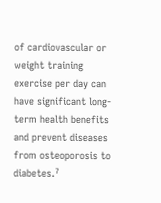of cardiovascular or weight training exercise per day can have significant long-term health benefits and prevent diseases from osteoporosis to diabetes.⁷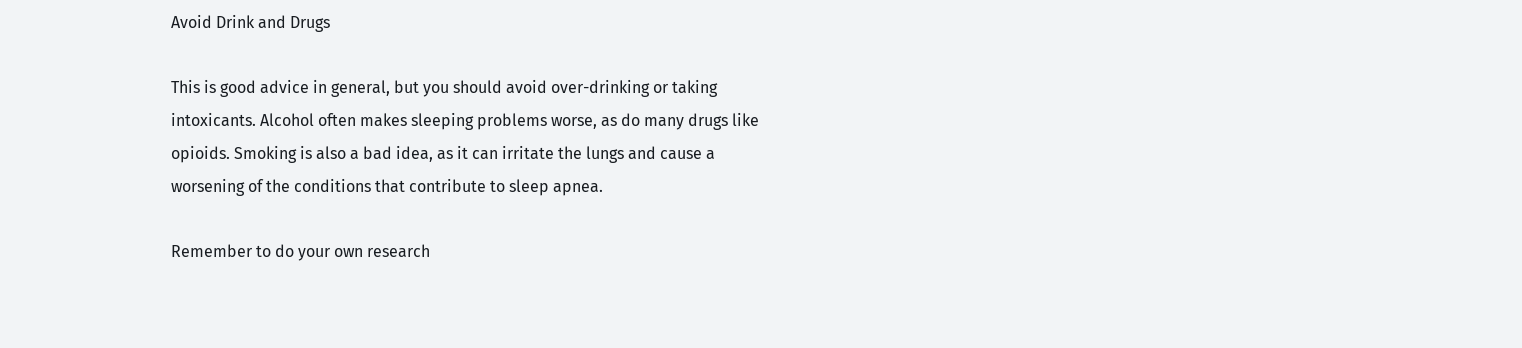Avoid Drink and Drugs

This is good advice in general, but you should avoid over-drinking or taking intoxicants. Alcohol often makes sleeping problems worse, as do many drugs like opioids. Smoking is also a bad idea, as it can irritate the lungs and cause a worsening of the conditions that contribute to sleep apnea.

Remember to do your own research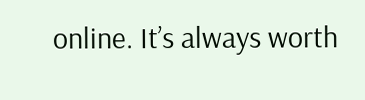online. It’s always worth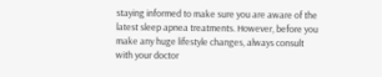staying informed to make sure you are aware of the latest sleep apnea treatments. However, before you make any huge lifestyle changes, always consult with your doctor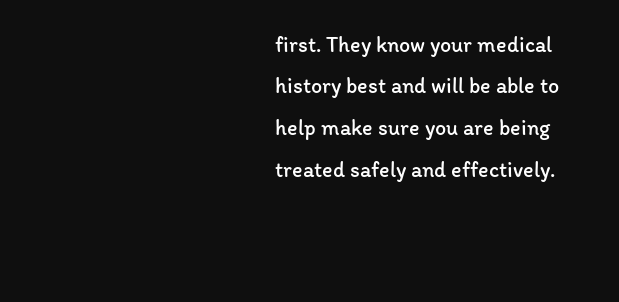first. They know your medical history best and will be able to help make sure you are being treated safely and effectively.